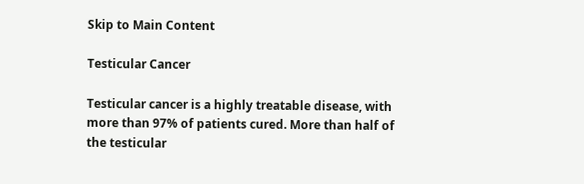Skip to Main Content

Testicular Cancer

Testicular cancer is a highly treatable disease, with more than 97% of patients cured. More than half of the testicular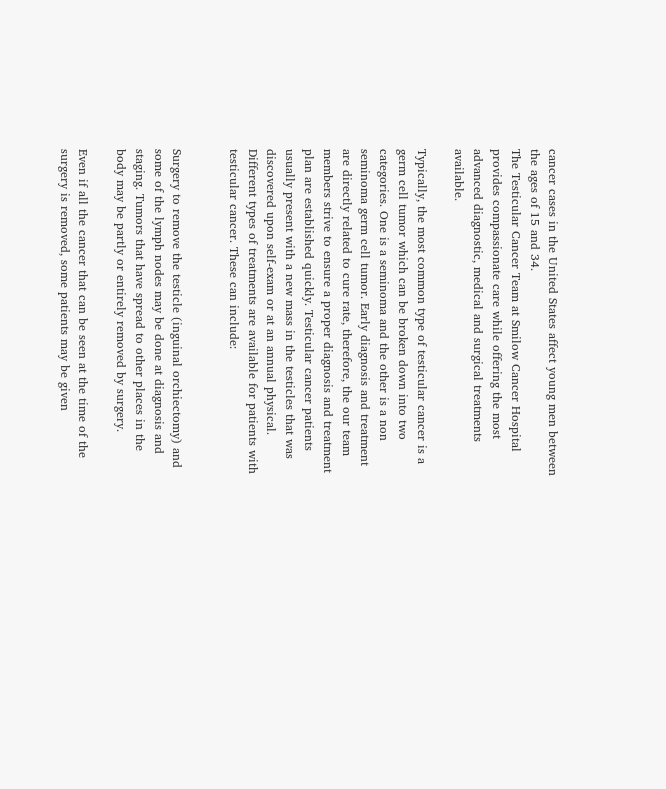cancer cases in the United States affect young men between the ages of 15 and 34.
The Testicular Cancer Team at Smilow Cancer Hospital provides compassionate care while offering the most advanced diagnostic, medical and surgical treatments available.

Typically, the most common type of testicular cancer is a germ cell tumor which can be broken down into two categories. One is a seminoma and the other is a non seminoma germ cell tumor. Early diagnosis and treatment are directly related to cure rate, therefore, the our team members strive to ensure a proper diagnosis and treatment plan are established quickly. Testicular cancer patients usually present with a new mass in the testicles that was discovered upon self-exam or at an annual physical. Different types of treatments are available for patients with testicular cancer. These can include:


Surgery to remove the testicle (inguinal orchiectomy) and some of the lymph nodes may be done at diagnosis and staging. Tumors that have spread to other places in the body may be partly or entirely removed by surgery.

Even if all the cancer that can be seen at the time of the surgery is removed, some patients may be given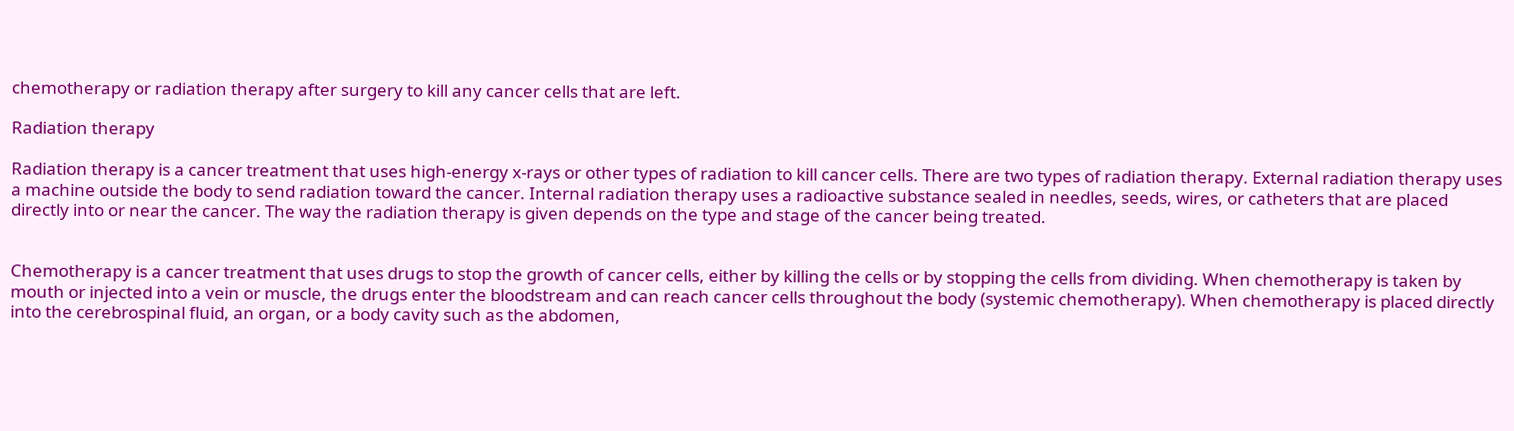chemotherapy or radiation therapy after surgery to kill any cancer cells that are left.

Radiation therapy

Radiation therapy is a cancer treatment that uses high-energy x-rays or other types of radiation to kill cancer cells. There are two types of radiation therapy. External radiation therapy uses a machine outside the body to send radiation toward the cancer. Internal radiation therapy uses a radioactive substance sealed in needles, seeds, wires, or catheters that are placed directly into or near the cancer. The way the radiation therapy is given depends on the type and stage of the cancer being treated.


Chemotherapy is a cancer treatment that uses drugs to stop the growth of cancer cells, either by killing the cells or by stopping the cells from dividing. When chemotherapy is taken by mouth or injected into a vein or muscle, the drugs enter the bloodstream and can reach cancer cells throughout the body (systemic chemotherapy). When chemotherapy is placed directly into the cerebrospinal fluid, an organ, or a body cavity such as the abdomen,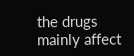the drugs mainly affect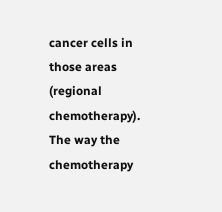cancer cells in those areas (regional chemotherapy). The way the chemotherapy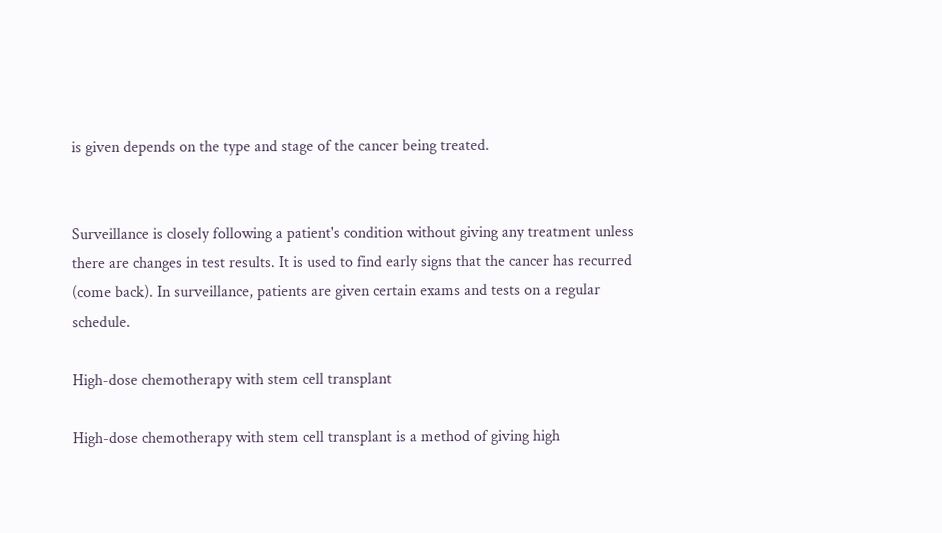is given depends on the type and stage of the cancer being treated.


Surveillance is closely following a patient's condition without giving any treatment unless there are changes in test results. It is used to find early signs that the cancer has recurred (come back). In surveillance, patients are given certain exams and tests on a regular schedule.

High-dose chemotherapy with stem cell transplant

High-dose chemotherapy with stem cell transplant is a method of giving high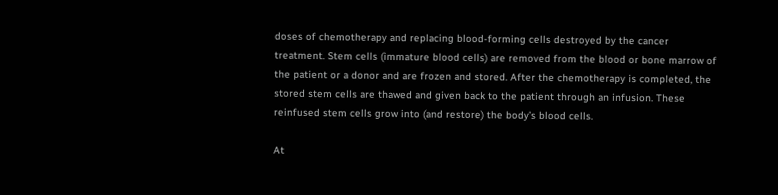doses of chemotherapy and replacing blood-forming cells destroyed by the cancer treatment. Stem cells (immature blood cells) are removed from the blood or bone marrow of the patient or a donor and are frozen and stored. After the chemotherapy is completed, the stored stem cells are thawed and given back to the patient through an infusion. These reinfused stem cells grow into (and restore) the body’s blood cells.

At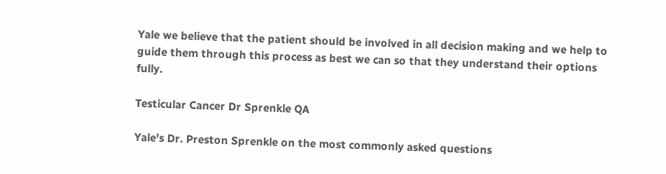Yale we believe that the patient should be involved in all decision making and we help to guide them through this process as best we can so that they understand their options fully.

Testicular Cancer Dr Sprenkle QA

Yale's Dr. Preston Sprenkle on the most commonly asked questions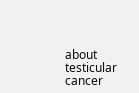about testicular cancer